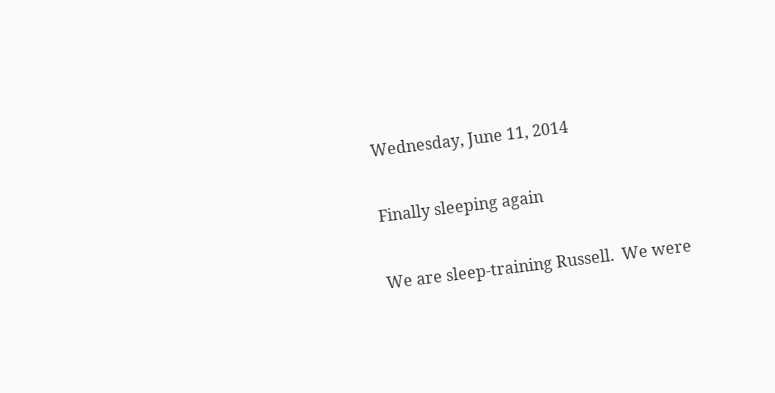Wednesday, June 11, 2014

Finally sleeping again

We are sleep-training Russell.  We were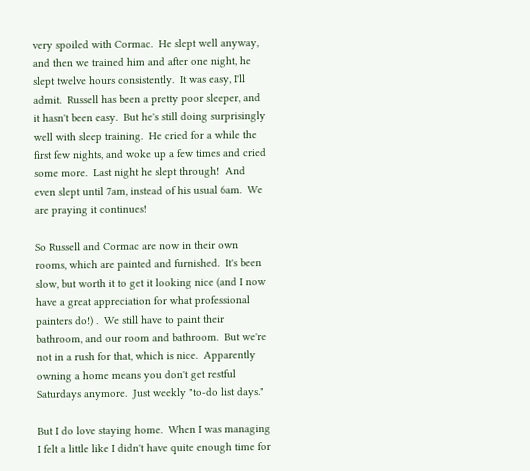very spoiled with Cormac.  He slept well anyway, and then we trained him and after one night, he slept twelve hours consistently.  It was easy, I'll admit.  Russell has been a pretty poor sleeper, and it hasn't been easy.  But he's still doing surprisingly well with sleep training.  He cried for a while the first few nights, and woke up a few times and cried some more.  Last night he slept through!  And even slept until 7am, instead of his usual 6am.  We are praying it continues!

So Russell and Cormac are now in their own rooms, which are painted and furnished.  It's been slow, but worth it to get it looking nice (and I now have a great appreciation for what professional painters do!) .  We still have to paint their bathroom, and our room and bathroom.  But we're not in a rush for that, which is nice.  Apparently owning a home means you don't get restful Saturdays anymore.  Just weekly "to-do list days."

But I do love staying home.  When I was managing I felt a little like I didn't have quite enough time for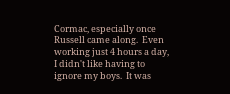Cormac, especially once Russell came along.  Even working just 4 hours a day, I didn't like having to ignore my boys.  It was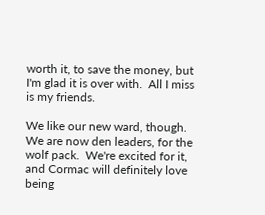worth it, to save the money, but I'm glad it is over with.  All I miss is my friends.

We like our new ward, though.  We are now den leaders, for the wolf pack.  We're excited for it, and Cormac will definitely love being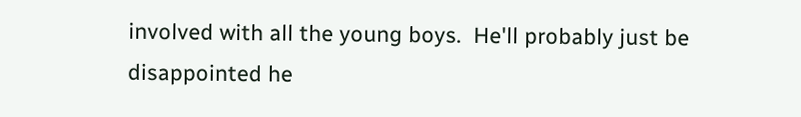involved with all the young boys.  He'll probably just be disappointed he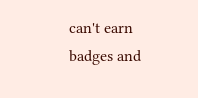can't earn badges and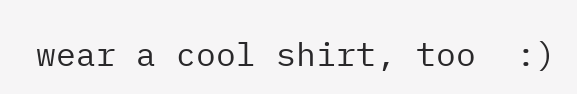wear a cool shirt, too  :)